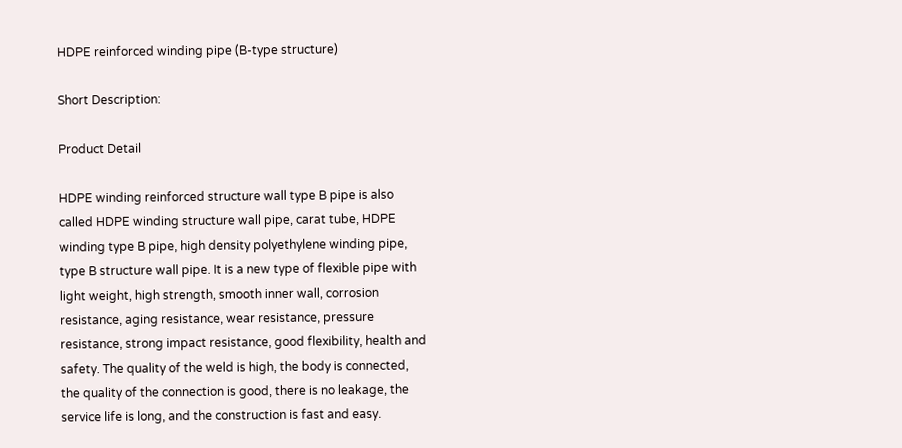HDPE reinforced winding pipe (B-type structure)

Short Description:

Product Detail

HDPE winding reinforced structure wall type B pipe is also called HDPE winding structure wall pipe, carat tube, HDPE winding type B pipe, high density polyethylene winding pipe, type B structure wall pipe. It is a new type of flexible pipe with light weight, high strength, smooth inner wall, corrosion resistance, aging resistance, wear resistance, pressure resistance, strong impact resistance, good flexibility, health and safety. The quality of the weld is high, the body is connected, the quality of the connection is good, there is no leakage, the service life is long, and the construction is fast and easy.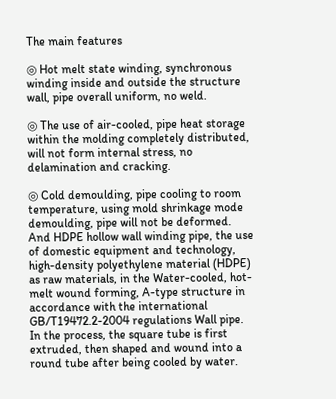The main features

◎ Hot melt state winding, synchronous winding inside and outside the structure wall, pipe overall uniform, no weld.

◎ The use of air-cooled, pipe heat storage within the molding completely distributed, will not form internal stress, no delamination and cracking.

◎ Cold demoulding, pipe cooling to room temperature, using mold shrinkage mode demoulding, pipe will not be deformed. And HDPE hollow wall winding pipe, the use of domestic equipment and technology, high-density polyethylene material (HDPE) as raw materials, in the Water-cooled, hot-melt wound forming, A-type structure in accordance with the international GB/T19472.2-2004 regulations Wall pipe. In the process, the square tube is first extruded, then shaped and wound into a round tube after being cooled by water.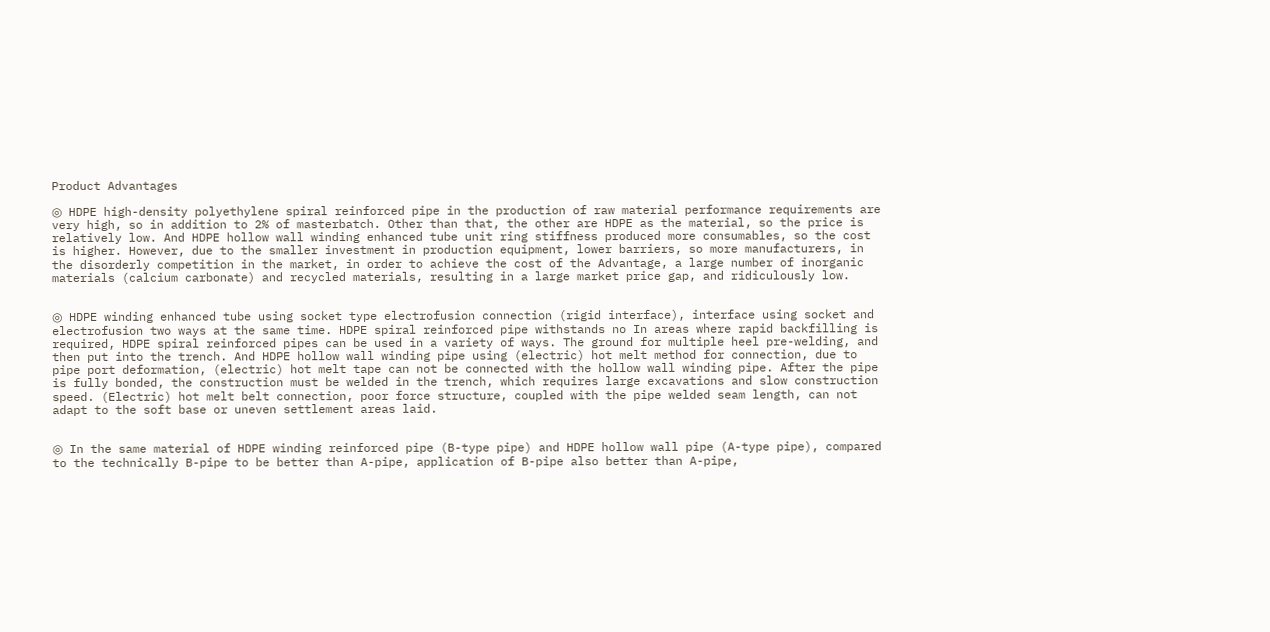Product Advantages

◎ HDPE high-density polyethylene spiral reinforced pipe in the production of raw material performance requirements are very high, so in addition to 2% of masterbatch. Other than that, the other are HDPE as the material, so the price is relatively low. And HDPE hollow wall winding enhanced tube unit ring stiffness produced more consumables, so the cost is higher. However, due to the smaller investment in production equipment, lower barriers, so more manufacturers, in the disorderly competition in the market, in order to achieve the cost of the Advantage, a large number of inorganic materials (calcium carbonate) and recycled materials, resulting in a large market price gap, and ridiculously low.


◎ HDPE winding enhanced tube using socket type electrofusion connection (rigid interface), interface using socket and electrofusion two ways at the same time. HDPE spiral reinforced pipe withstands no In areas where rapid backfilling is required, HDPE spiral reinforced pipes can be used in a variety of ways. The ground for multiple heel pre-welding, and then put into the trench. And HDPE hollow wall winding pipe using (electric) hot melt method for connection, due to pipe port deformation, (electric) hot melt tape can not be connected with the hollow wall winding pipe. After the pipe is fully bonded, the construction must be welded in the trench, which requires large excavations and slow construction speed. (Electric) hot melt belt connection, poor force structure, coupled with the pipe welded seam length, can not adapt to the soft base or uneven settlement areas laid.


◎ In the same material of HDPE winding reinforced pipe (B-type pipe) and HDPE hollow wall pipe (A-type pipe), compared to the technically B-pipe to be better than A-pipe, application of B-pipe also better than A-pipe,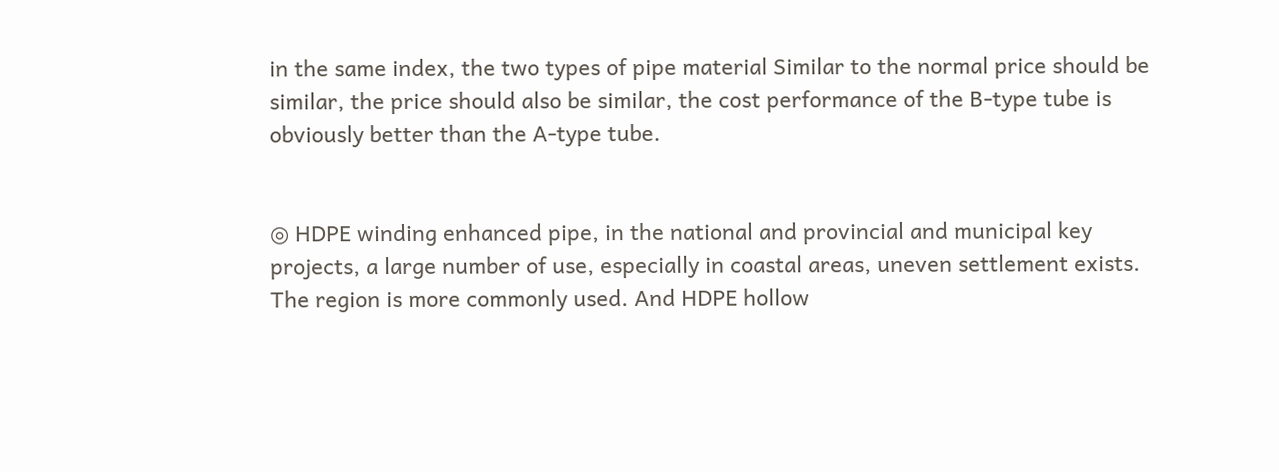in the same index, the two types of pipe material Similar to the normal price should be similar, the price should also be similar, the cost performance of the B-type tube is obviously better than the A-type tube.


◎ HDPE winding enhanced pipe, in the national and provincial and municipal key projects, a large number of use, especially in coastal areas, uneven settlement exists. The region is more commonly used. And HDPE hollow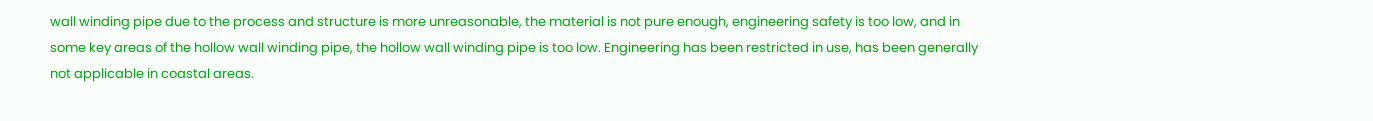wall winding pipe due to the process and structure is more unreasonable, the material is not pure enough, engineering safety is too low, and in some key areas of the hollow wall winding pipe, the hollow wall winding pipe is too low. Engineering has been restricted in use, has been generally not applicable in coastal areas.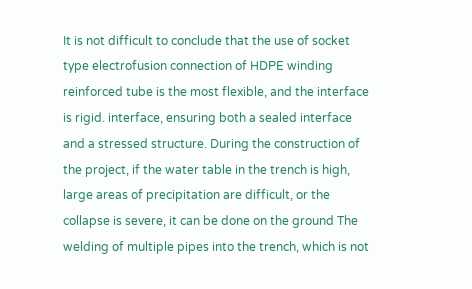It is not difficult to conclude that the use of socket type electrofusion connection of HDPE winding reinforced tube is the most flexible, and the interface is rigid. interface, ensuring both a sealed interface and a stressed structure. During the construction of the project, if the water table in the trench is high, large areas of precipitation are difficult, or the collapse is severe, it can be done on the ground The welding of multiple pipes into the trench, which is not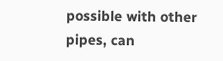possible with other pipes, can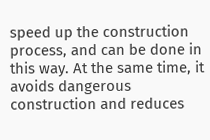speed up the construction process, and can be done in this way. At the same time, it avoids dangerous construction and reduces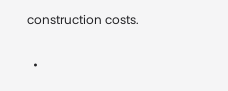construction costs.

  •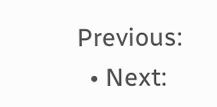Previous:
  • Next: